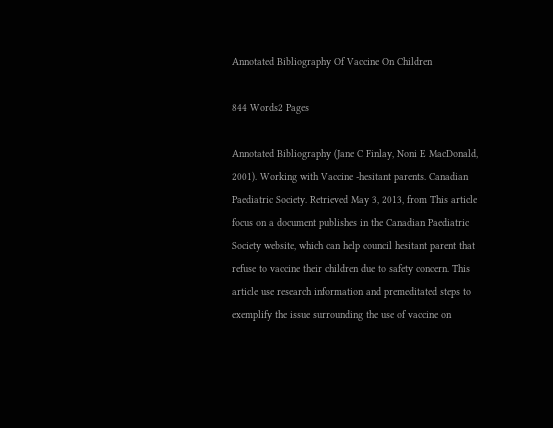Annotated Bibliography Of Vaccine On Children

844 Words2 Pages

Annotated Bibliography (Jane C Finlay, Noni E MacDonald, 2001). Working with Vaccine -hesitant parents. Canadian Paediatric Society. Retrieved May 3, 2013, from This article focus on a document publishes in the Canadian Paediatric Society website, which can help council hesitant parent that refuse to vaccine their children due to safety concern. This article use research information and premeditated steps to exemplify the issue surrounding the use of vaccine on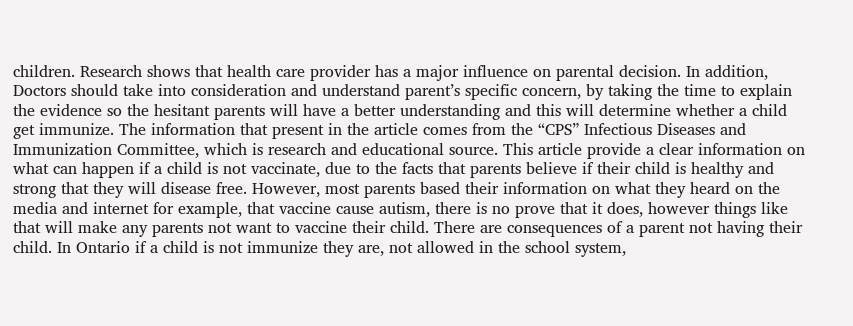children. Research shows that health care provider has a major influence on parental decision. In addition, Doctors should take into consideration and understand parent’s specific concern, by taking the time to explain the evidence so the hesitant parents will have a better understanding and this will determine whether a child get immunize. The information that present in the article comes from the “CPS” Infectious Diseases and Immunization Committee, which is research and educational source. This article provide a clear information on what can happen if a child is not vaccinate, due to the facts that parents believe if their child is healthy and strong that they will disease free. However, most parents based their information on what they heard on the media and internet for example, that vaccine cause autism, there is no prove that it does, however things like that will make any parents not want to vaccine their child. There are consequences of a parent not having their child. In Ontario if a child is not immunize they are, not allowed in the school system,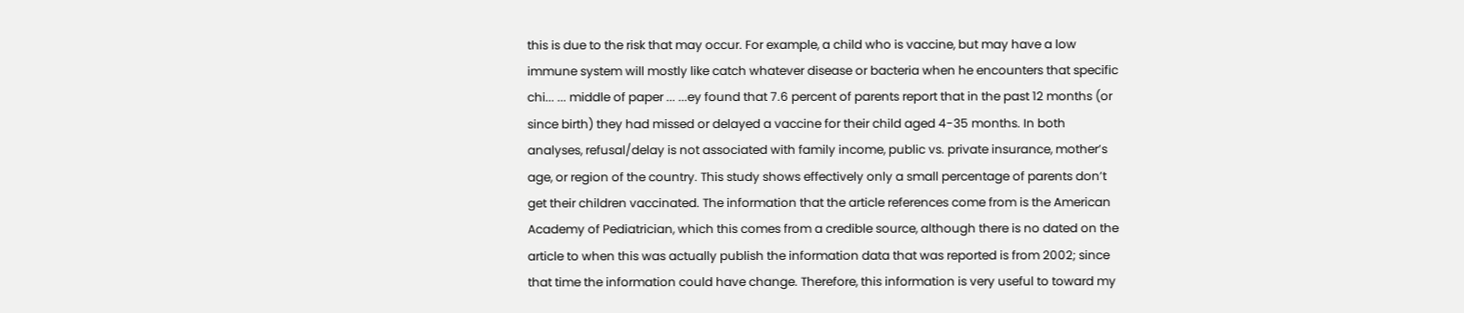this is due to the risk that may occur. For example, a child who is vaccine, but may have a low immune system will mostly like catch whatever disease or bacteria when he encounters that specific chi... ... middle of paper ... ...ey found that 7.6 percent of parents report that in the past 12 months (or since birth) they had missed or delayed a vaccine for their child aged 4-35 months. In both analyses, refusal/delay is not associated with family income, public vs. private insurance, mother’s age, or region of the country. This study shows effectively only a small percentage of parents don’t get their children vaccinated. The information that the article references come from is the American Academy of Pediatrician, which this comes from a credible source, although there is no dated on the article to when this was actually publish the information data that was reported is from 2002; since that time the information could have change. Therefore, this information is very useful to toward my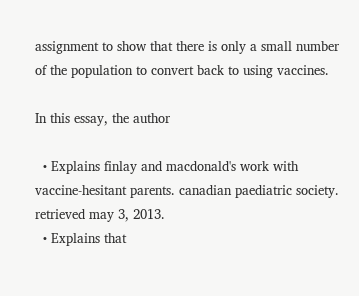assignment to show that there is only a small number of the population to convert back to using vaccines.

In this essay, the author

  • Explains finlay and macdonald's work with vaccine-hesitant parents. canadian paediatric society. retrieved may 3, 2013.
  • Explains that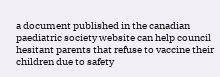a document published in the canadian paediatric society website can help council hesitant parents that refuse to vaccine their children due to safety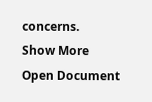concerns.
Show More
Open Document